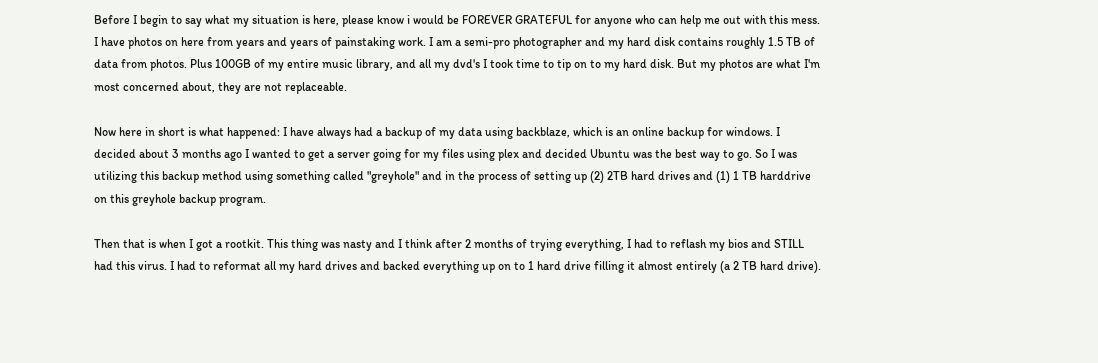Before I begin to say what my situation is here, please know i would be FOREVER GRATEFUL for anyone who can help me out with this mess. I have photos on here from years and years of painstaking work. I am a semi-pro photographer and my hard disk contains roughly 1.5 TB of data from photos. Plus 100GB of my entire music library, and all my dvd's I took time to tip on to my hard disk. But my photos are what I'm most concerned about, they are not replaceable.

Now here in short is what happened: I have always had a backup of my data using backblaze, which is an online backup for windows. I decided about 3 months ago I wanted to get a server going for my files using plex and decided Ubuntu was the best way to go. So I was utilizing this backup method using something called "greyhole" and in the process of setting up (2) 2TB hard drives and (1) 1 TB harddrive on this greyhole backup program.

Then that is when I got a rootkit. This thing was nasty and I think after 2 months of trying everything, I had to reflash my bios and STILL had this virus. I had to reformat all my hard drives and backed everything up on to 1 hard drive filling it almost entirely (a 2 TB hard drive).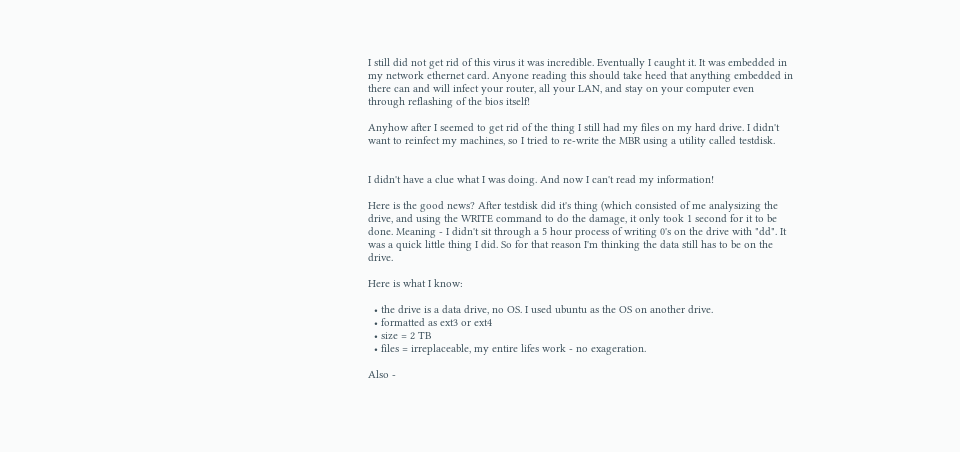I still did not get rid of this virus it was incredible. Eventually I caught it. It was embedded in my network ethernet card. Anyone reading this should take heed that anything embedded in there can and will infect your router, all your LAN, and stay on your computer even through reflashing of the bios itself!

Anyhow after I seemed to get rid of the thing I still had my files on my hard drive. I didn't want to reinfect my machines, so I tried to re-write the MBR using a utility called testdisk.


I didn't have a clue what I was doing. And now I can't read my information!

Here is the good news? After testdisk did it's thing (which consisted of me analysizing the drive, and using the WRITE command to do the damage, it only took 1 second for it to be done. Meaning - I didn't sit through a 5 hour process of writing 0's on the drive with "dd". It was a quick little thing I did. So for that reason I'm thinking the data still has to be on the drive.

Here is what I know:

  • the drive is a data drive, no OS. I used ubuntu as the OS on another drive.
  • formatted as ext3 or ext4
  • size = 2 TB
  • files = irreplaceable, my entire lifes work - no exageration.

Also -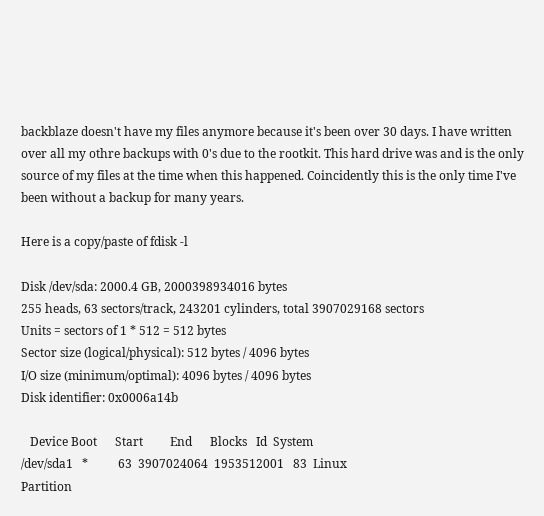backblaze doesn't have my files anymore because it's been over 30 days. I have written over all my othre backups with 0's due to the rootkit. This hard drive was and is the only source of my files at the time when this happened. Coincidently this is the only time I've been without a backup for many years.

Here is a copy/paste of fdisk -l

Disk /dev/sda: 2000.4 GB, 2000398934016 bytes
255 heads, 63 sectors/track, 243201 cylinders, total 3907029168 sectors
Units = sectors of 1 * 512 = 512 bytes
Sector size (logical/physical): 512 bytes / 4096 bytes
I/O size (minimum/optimal): 4096 bytes / 4096 bytes
Disk identifier: 0x0006a14b

   Device Boot      Start         End      Blocks   Id  System
/dev/sda1   *          63  3907024064  1953512001   83  Linux
Partition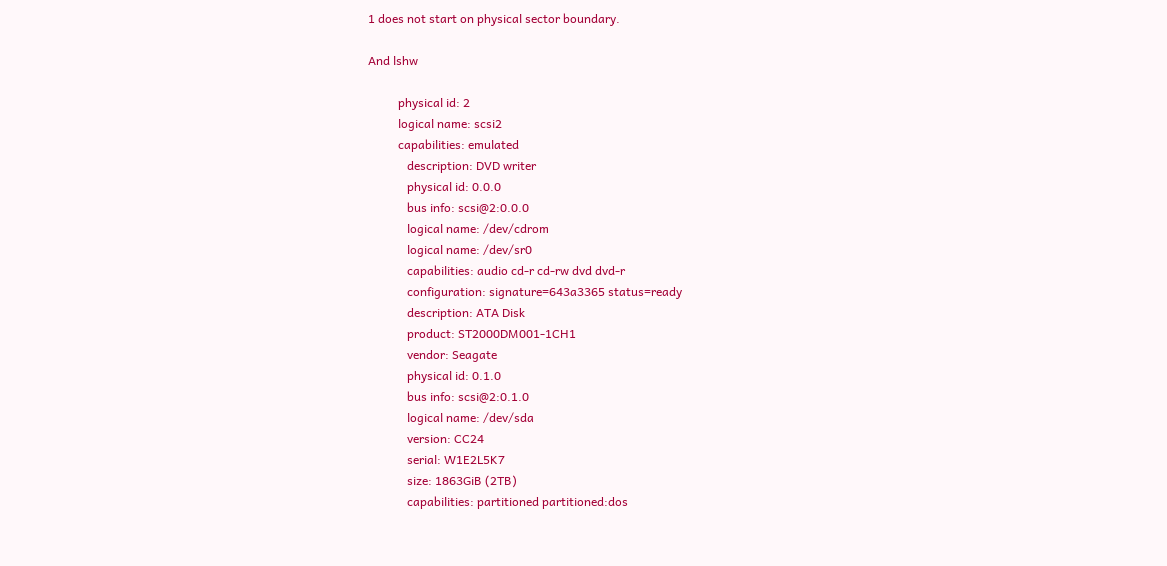1 does not start on physical sector boundary.

And lshw

          physical id: 2
          logical name: scsi2
          capabilities: emulated
             description: DVD writer
             physical id: 0.0.0
             bus info: scsi@2:0.0.0
             logical name: /dev/cdrom
             logical name: /dev/sr0
             capabilities: audio cd-r cd-rw dvd dvd-r
             configuration: signature=643a3365 status=ready
             description: ATA Disk
             product: ST2000DM001-1CH1
             vendor: Seagate
             physical id: 0.1.0
             bus info: scsi@2:0.1.0
             logical name: /dev/sda
             version: CC24
             serial: W1E2L5K7
             size: 1863GiB (2TB)
             capabilities: partitioned partitioned:dos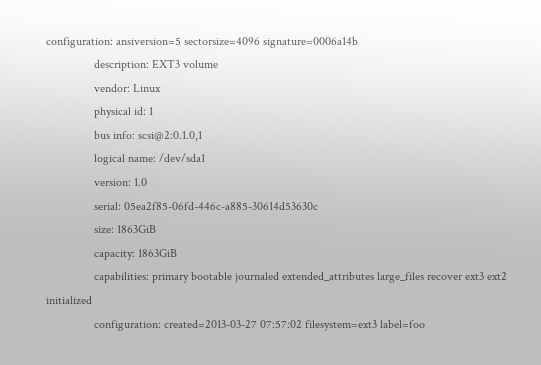configuration: ansiversion=5 sectorsize=4096 signature=0006a14b
                description: EXT3 volume
                vendor: Linux
                physical id: 1
                bus info: scsi@2:0.1.0,1
                logical name: /dev/sda1
                version: 1.0
                serial: 05ea2f85-06fd-446c-a885-30614d53630c
                size: 1863GiB
                capacity: 1863GiB
                capabilities: primary bootable journaled extended_attributes large_files recover ext3 ext2 initialized
                configuration: created=2013-03-27 07:57:02 filesystem=ext3 label=foo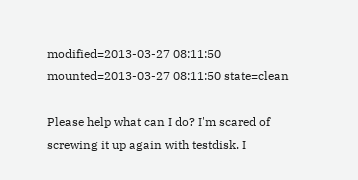modified=2013-03-27 08:11:50 mounted=2013-03-27 08:11:50 state=clean

Please help what can I do? I'm scared of screwing it up again with testdisk. I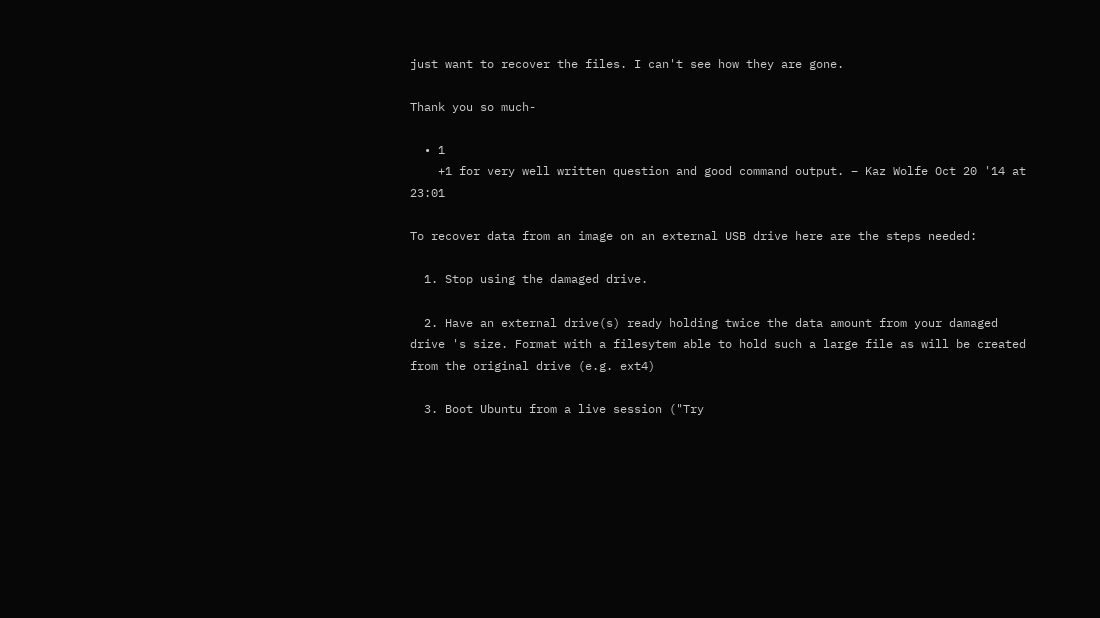just want to recover the files. I can't see how they are gone.

Thank you so much-

  • 1
    +1 for very well written question and good command output. – Kaz Wolfe Oct 20 '14 at 23:01

To recover data from an image on an external USB drive here are the steps needed:

  1. Stop using the damaged drive.

  2. Have an external drive(s) ready holding twice the data amount from your damaged drive 's size. Format with a filesytem able to hold such a large file as will be created from the original drive (e.g. ext4)

  3. Boot Ubuntu from a live session ("Try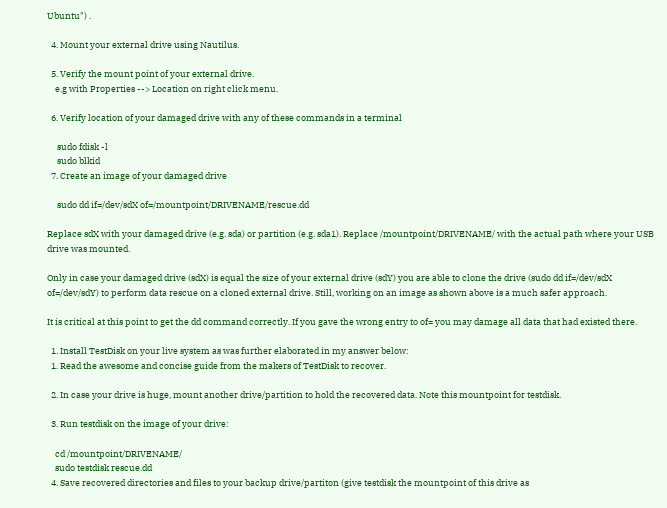Ubuntu") .

  4. Mount your external drive using Nautilus.

  5. Verify the mount point of your external drive.
    e.g with Properties --> Location on right click menu.

  6. Verify location of your damaged drive with any of these commands in a terminal

     sudo fdisk -l
     sudo blkid
  7. Create an image of your damaged drive

     sudo dd if=/dev/sdX of=/mountpoint/DRIVENAME/rescue.dd

Replace sdX with your damaged drive (e.g. sda) or partition (e.g. sda1). Replace /mountpoint/DRIVENAME/ with the actual path where your USB drive was mounted.

Only in case your damaged drive (sdX) is equal the size of your external drive (sdY) you are able to clone the drive (sudo dd if=/dev/sdX of=/dev/sdY) to perform data rescue on a cloned external drive. Still, working on an image as shown above is a much safer approach.

It is critical at this point to get the dd command correctly. If you gave the wrong entry to of= you may damage all data that had existed there.

  1. Install TestDisk on your live system as was further elaborated in my answer below:
  1. Read the awesome and concise guide from the makers of TestDisk to recover.

  2. In case your drive is huge, mount another drive/partition to hold the recovered data. Note this mountpoint for testdisk.

  3. Run testdisk on the image of your drive:

    cd /mountpoint/DRIVENAME/
    sudo testdisk rescue.dd
  4. Save recovered directories and files to your backup drive/partiton (give testdisk the mountpoint of this drive as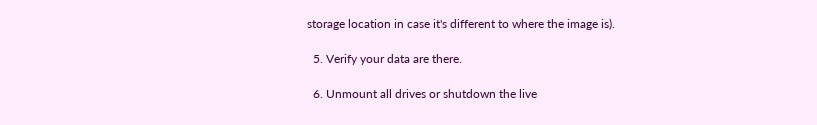storage location in case it's different to where the image is).

  5. Verify your data are there.

  6. Unmount all drives or shutdown the live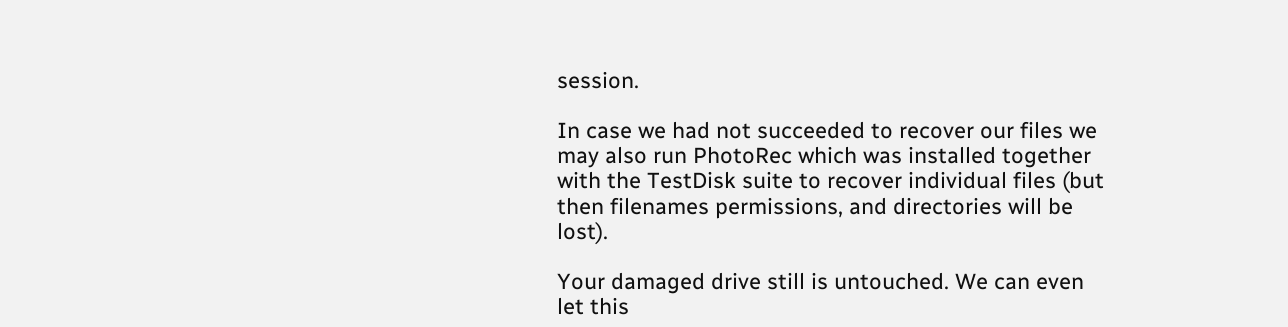session.

In case we had not succeeded to recover our files we may also run PhotoRec which was installed together with the TestDisk suite to recover individual files (but then filenames permissions, and directories will be lost).

Your damaged drive still is untouched. We can even let this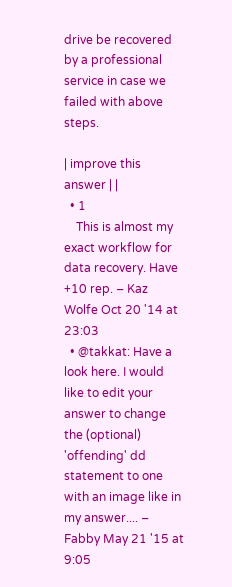drive be recovered by a professional service in case we failed with above steps.

| improve this answer | |
  • 1
    This is almost my exact workflow for data recovery. Have +10 rep. – Kaz Wolfe Oct 20 '14 at 23:03
  • @takkat: Have a look here. I would like to edit your answer to change the (optional) 'offending' dd statement to one with an image like in my answer.... – Fabby May 21 '15 at 9:05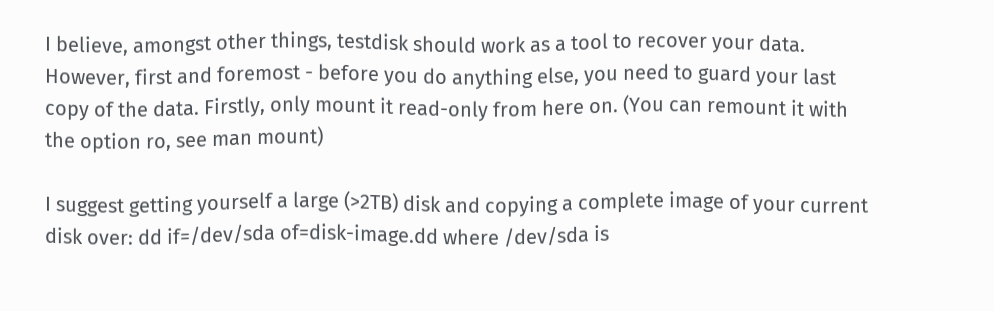I believe, amongst other things, testdisk should work as a tool to recover your data. However, first and foremost - before you do anything else, you need to guard your last copy of the data. Firstly, only mount it read-only from here on. (You can remount it with the option ro, see man mount)

I suggest getting yourself a large (>2TB) disk and copying a complete image of your current disk over: dd if=/dev/sda of=disk-image.dd where /dev/sda is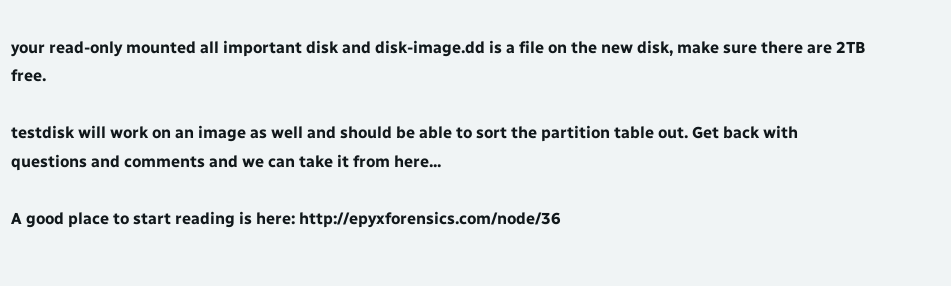your read-only mounted all important disk and disk-image.dd is a file on the new disk, make sure there are 2TB free.

testdisk will work on an image as well and should be able to sort the partition table out. Get back with questions and comments and we can take it from here...

A good place to start reading is here: http://epyxforensics.com/node/36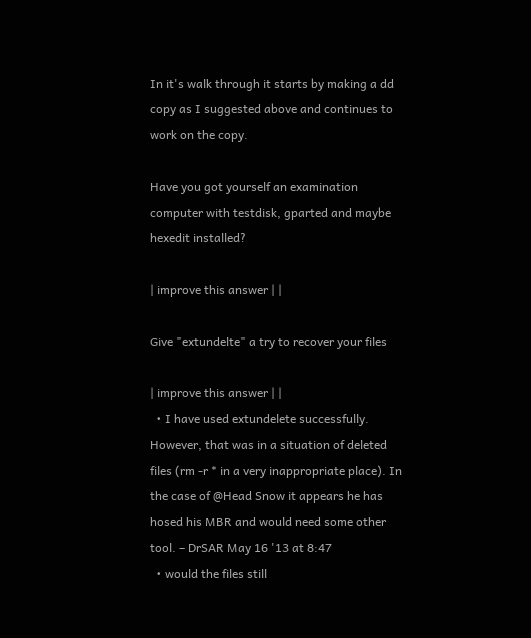In it's walk through it starts by making a dd copy as I suggested above and continues to work on the copy.

Have you got yourself an examination computer with testdisk, gparted and maybe hexedit installed?

| improve this answer | |

Give "extundelte" a try to recover your files

| improve this answer | |
  • I have used extundelete successfully. However, that was in a situation of deleted files (rm -r * in a very inappropriate place). In the case of @Head Snow it appears he has hosed his MBR and would need some other tool. – DrSAR May 16 '13 at 8:47
  • would the files still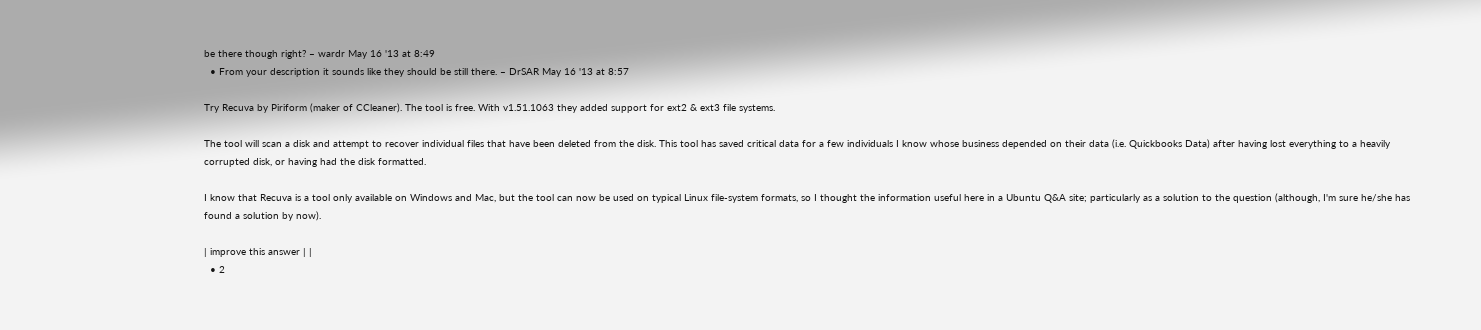be there though right? – wardr May 16 '13 at 8:49
  • From your description it sounds like they should be still there. – DrSAR May 16 '13 at 8:57

Try Recuva by Piriform (maker of CCleaner). The tool is free. With v1.51.1063 they added support for ext2 & ext3 file systems.

The tool will scan a disk and attempt to recover individual files that have been deleted from the disk. This tool has saved critical data for a few individuals I know whose business depended on their data (i.e. Quickbooks Data) after having lost everything to a heavily corrupted disk, or having had the disk formatted.

I know that Recuva is a tool only available on Windows and Mac, but the tool can now be used on typical Linux file-system formats, so I thought the information useful here in a Ubuntu Q&A site; particularly as a solution to the question (although, I'm sure he/she has found a solution by now).

| improve this answer | |
  • 2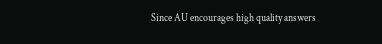Since AU encourages high quality answers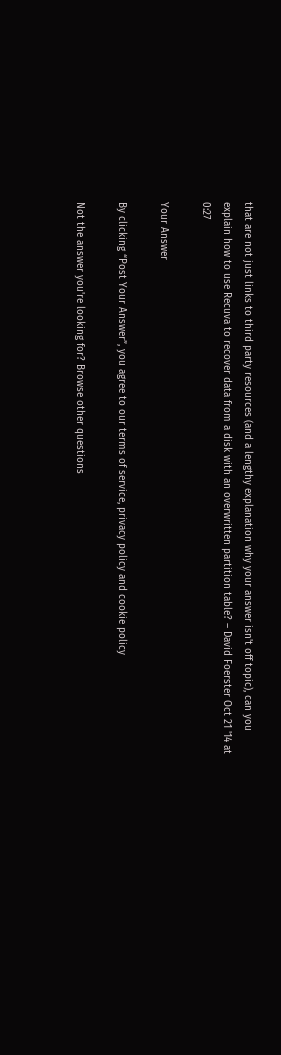that are not just links to third party resources (and a lengthy explanation why your answer isn't off topic), can you explain how to use Recuva to recover data from a disk with an overwritten partition table? – David Foerster Oct 21 '14 at 0:27

Your Answer

By clicking “Post Your Answer”, you agree to our terms of service, privacy policy and cookie policy

Not the answer you're looking for? Browse other questions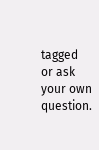tagged or ask your own question.